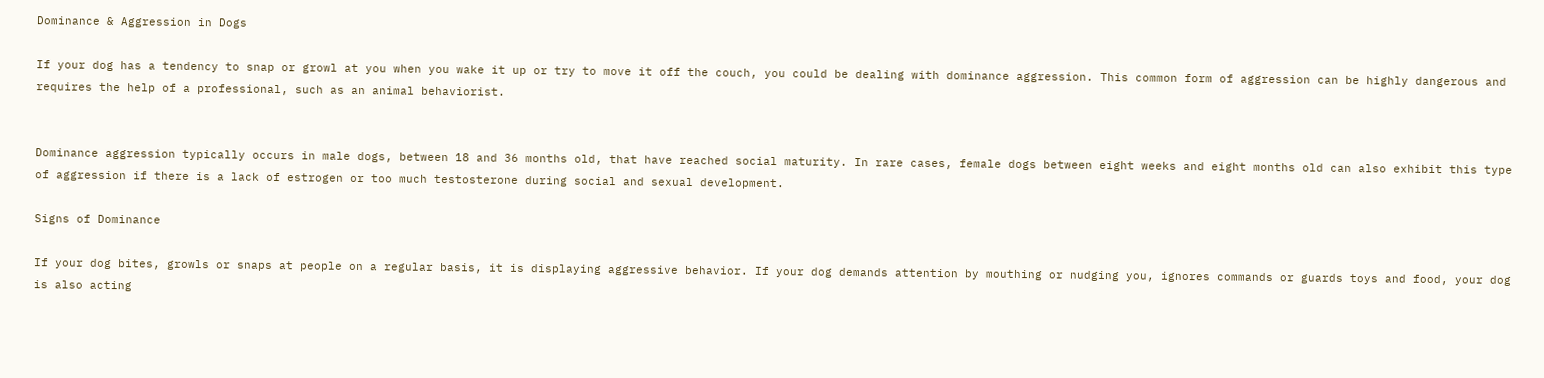Dominance & Aggression in Dogs

If your dog has a tendency to snap or growl at you when you wake it up or try to move it off the couch, you could be dealing with dominance aggression. This common form of aggression can be highly dangerous and requires the help of a professional, such as an animal behaviorist.


Dominance aggression typically occurs in male dogs, between 18 and 36 months old, that have reached social maturity. In rare cases, female dogs between eight weeks and eight months old can also exhibit this type of aggression if there is a lack of estrogen or too much testosterone during social and sexual development.

Signs of Dominance

If your dog bites, growls or snaps at people on a regular basis, it is displaying aggressive behavior. If your dog demands attention by mouthing or nudging you, ignores commands or guards toys and food, your dog is also acting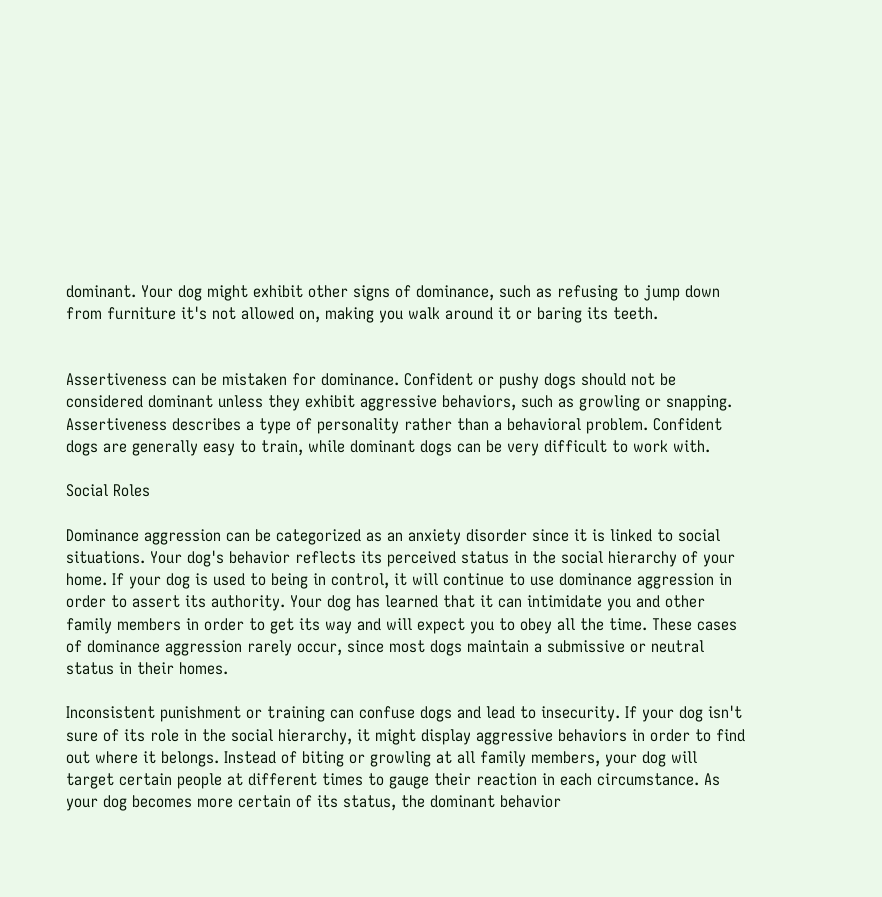dominant. Your dog might exhibit other signs of dominance, such as refusing to jump down from furniture it's not allowed on, making you walk around it or baring its teeth.


Assertiveness can be mistaken for dominance. Confident or pushy dogs should not be considered dominant unless they exhibit aggressive behaviors, such as growling or snapping. Assertiveness describes a type of personality rather than a behavioral problem. Confident dogs are generally easy to train, while dominant dogs can be very difficult to work with.

Social Roles

Dominance aggression can be categorized as an anxiety disorder since it is linked to social situations. Your dog's behavior reflects its perceived status in the social hierarchy of your home. If your dog is used to being in control, it will continue to use dominance aggression in order to assert its authority. Your dog has learned that it can intimidate you and other family members in order to get its way and will expect you to obey all the time. These cases of dominance aggression rarely occur, since most dogs maintain a submissive or neutral status in their homes.

Inconsistent punishment or training can confuse dogs and lead to insecurity. If your dog isn't sure of its role in the social hierarchy, it might display aggressive behaviors in order to find out where it belongs. Instead of biting or growling at all family members, your dog will target certain people at different times to gauge their reaction in each circumstance. As your dog becomes more certain of its status, the dominant behavior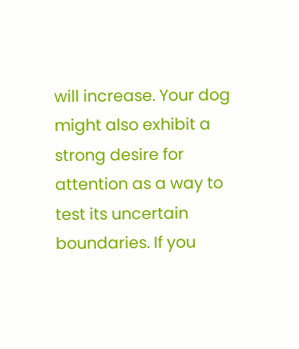will increase. Your dog might also exhibit a strong desire for attention as a way to test its uncertain boundaries. If you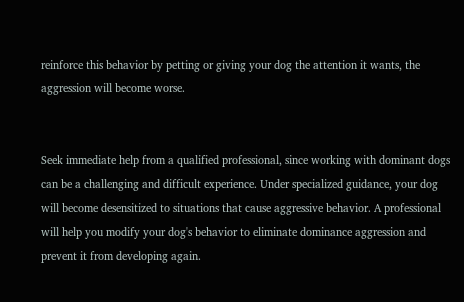reinforce this behavior by petting or giving your dog the attention it wants, the aggression will become worse.


Seek immediate help from a qualified professional, since working with dominant dogs can be a challenging and difficult experience. Under specialized guidance, your dog will become desensitized to situations that cause aggressive behavior. A professional will help you modify your dog's behavior to eliminate dominance aggression and prevent it from developing again.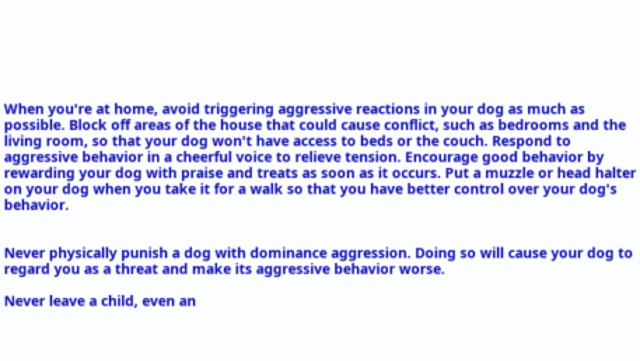When you're at home, avoid triggering aggressive reactions in your dog as much as possible. Block off areas of the house that could cause conflict, such as bedrooms and the living room, so that your dog won't have access to beds or the couch. Respond to aggressive behavior in a cheerful voice to relieve tension. Encourage good behavior by rewarding your dog with praise and treats as soon as it occurs. Put a muzzle or head halter on your dog when you take it for a walk so that you have better control over your dog's behavior.


Never physically punish a dog with dominance aggression. Doing so will cause your dog to regard you as a threat and make its aggressive behavior worse.

Never leave a child, even an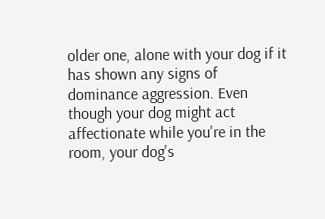older one, alone with your dog if it has shown any signs of dominance aggression. Even though your dog might act affectionate while you're in the room, your dog's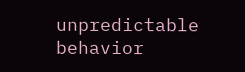unpredictable behavior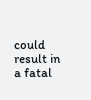could result in a fatal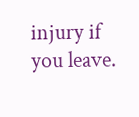injury if you leave.